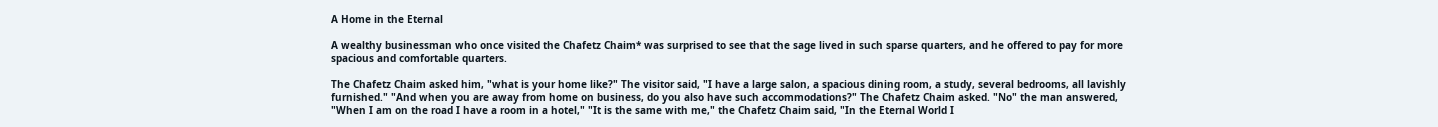A Home in the Eternal

A wealthy businessman who once visited the Chafetz Chaim* was surprised to see that the sage lived in such sparse quarters, and he offered to pay for more spacious and comfortable quarters.

The Chafetz Chaim asked him, "what is your home like?" The visitor said, "I have a large salon, a spacious dining room, a study, several bedrooms, all lavishly furnished." "And when you are away from home on business, do you also have such accommodations?" The Chafetz Chaim asked. "No" the man answered, "When I am on the road I have a room in a hotel," "It is the same with me," the Chafetz Chaim said, "In the Eternal World I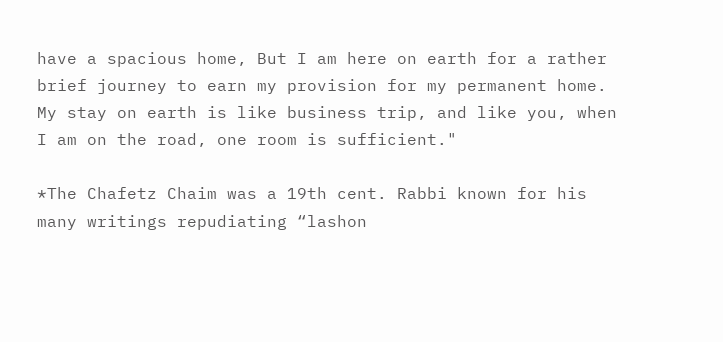have a spacious home, But I am here on earth for a rather brief journey to earn my provision for my permanent home. My stay on earth is like business trip, and like you, when I am on the road, one room is sufficient."

*The Chafetz Chaim was a 19th cent. Rabbi known for his many writings repudiating “lashon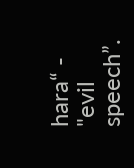hara“ - "evil speech”.